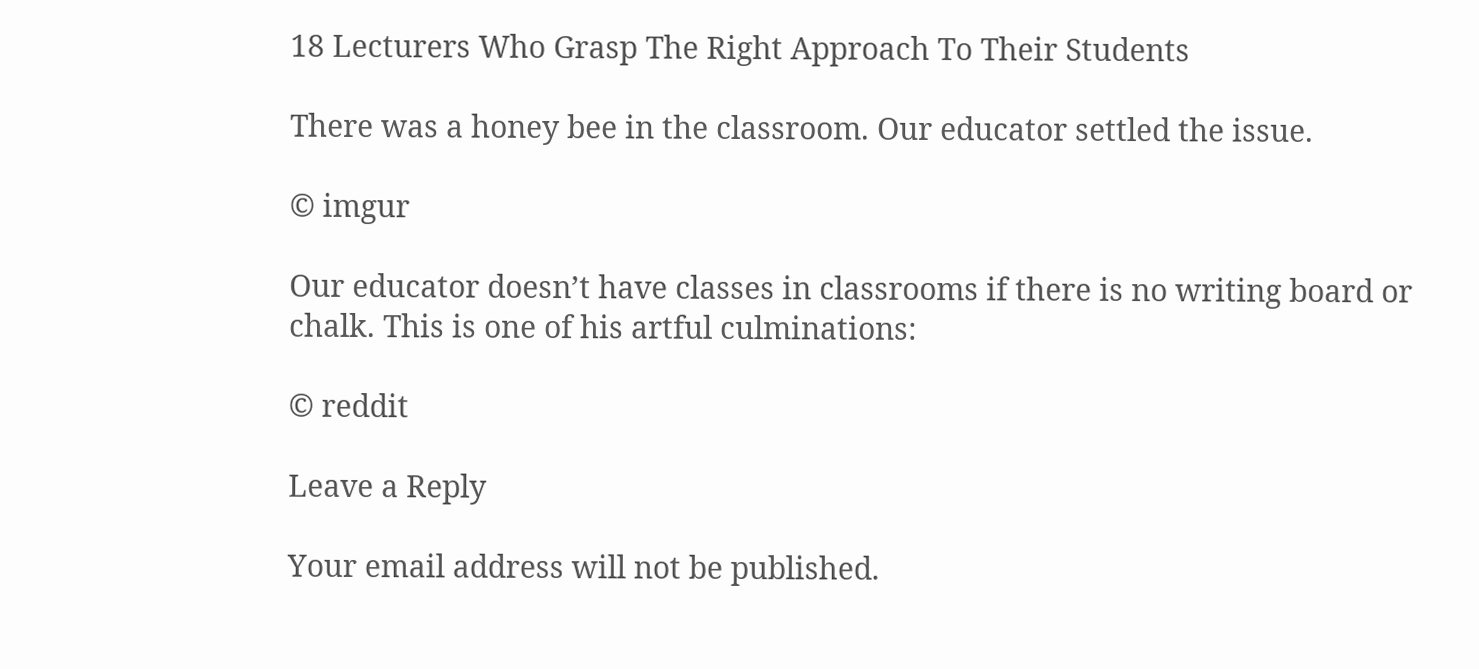18 Lecturers Who Grasp The Right Approach To Their Students

There was a honey bee in the classroom. Our educator settled the issue.

© imgur

Our educator doesn’t have classes in classrooms if there is no writing board or chalk. This is one of his artful culminations:

© reddit

Leave a Reply

Your email address will not be published.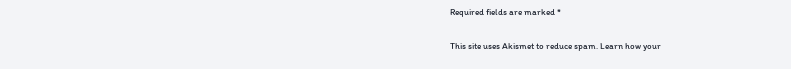Required fields are marked *

This site uses Akismet to reduce spam. Learn how your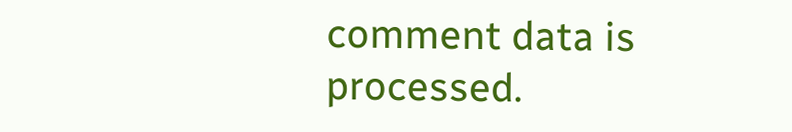comment data is processed.